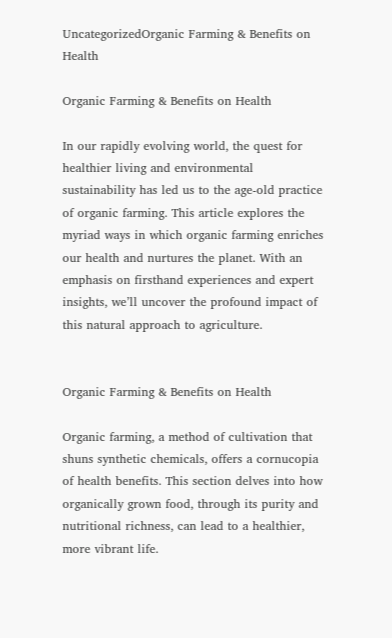UncategorizedOrganic Farming & Benefits on Health

Organic Farming & Benefits on Health

In our rapidly evolving world, the quest for healthier living and environmental sustainability has led us to the age-old practice of organic farming. This article explores the myriad ways in which organic farming enriches our health and nurtures the planet. With an emphasis on firsthand experiences and expert insights, we’ll uncover the profound impact of this natural approach to agriculture.


Organic Farming & Benefits on Health

Organic farming, a method of cultivation that shuns synthetic chemicals, offers a cornucopia of health benefits. This section delves into how organically grown food, through its purity and nutritional richness, can lead to a healthier, more vibrant life.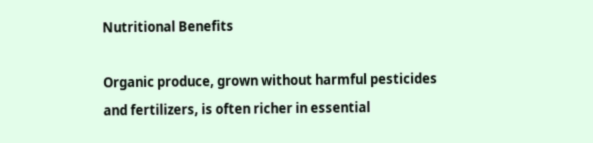Nutritional Benefits

Organic produce, grown without harmful pesticides and fertilizers, is often richer in essential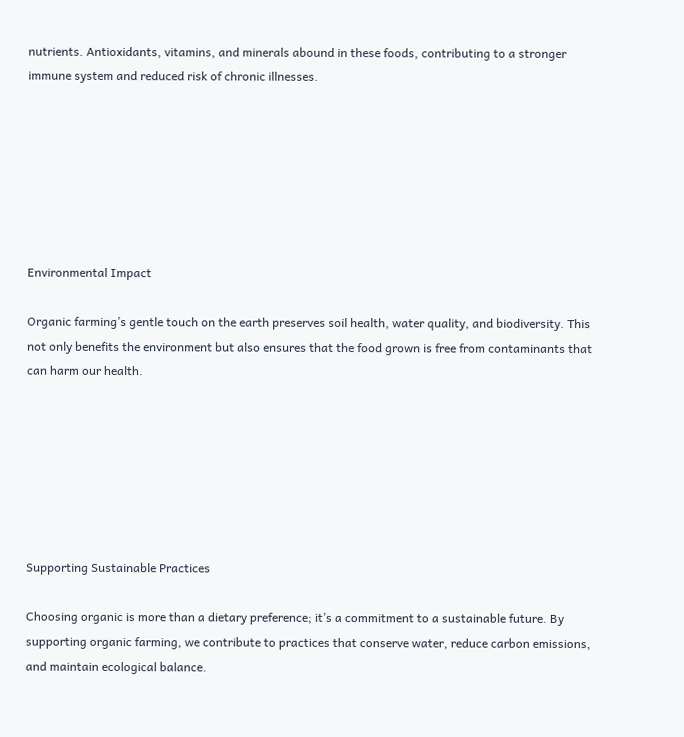nutrients. Antioxidants, vitamins, and minerals abound in these foods, contributing to a stronger immune system and reduced risk of chronic illnesses.







Environmental Impact

Organic farming’s gentle touch on the earth preserves soil health, water quality, and biodiversity. This not only benefits the environment but also ensures that the food grown is free from contaminants that can harm our health.







Supporting Sustainable Practices

Choosing organic is more than a dietary preference; it’s a commitment to a sustainable future. By supporting organic farming, we contribute to practices that conserve water, reduce carbon emissions, and maintain ecological balance.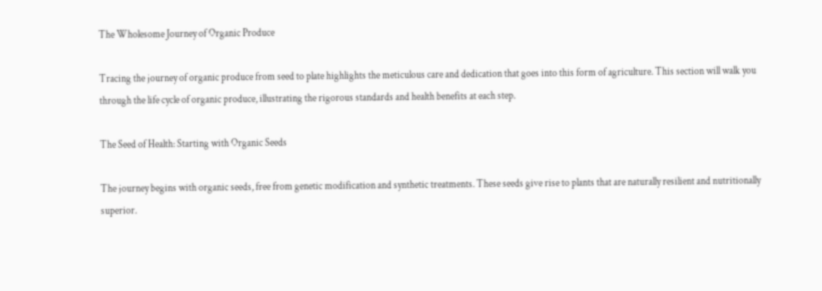The Wholesome Journey of Organic Produce

Tracing the journey of organic produce from seed to plate highlights the meticulous care and dedication that goes into this form of agriculture. This section will walk you through the life cycle of organic produce, illustrating the rigorous standards and health benefits at each step.

The Seed of Health: Starting with Organic Seeds

The journey begins with organic seeds, free from genetic modification and synthetic treatments. These seeds give rise to plants that are naturally resilient and nutritionally superior.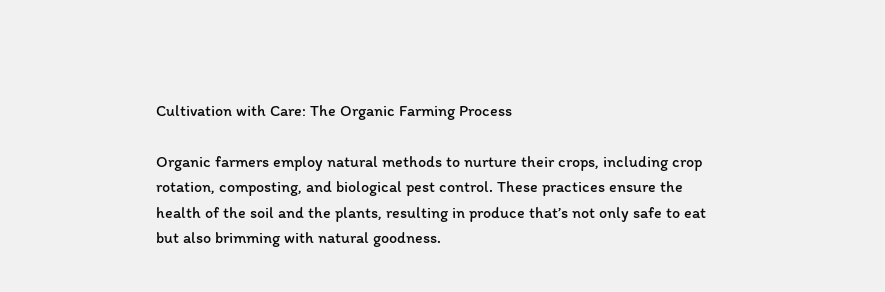Cultivation with Care: The Organic Farming Process

Organic farmers employ natural methods to nurture their crops, including crop rotation, composting, and biological pest control. These practices ensure the health of the soil and the plants, resulting in produce that’s not only safe to eat but also brimming with natural goodness.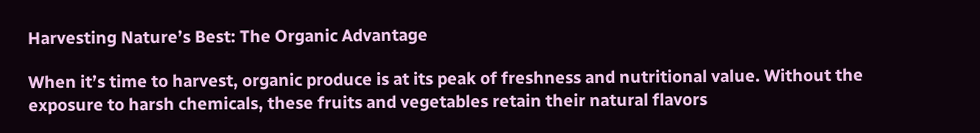Harvesting Nature’s Best: The Organic Advantage

When it’s time to harvest, organic produce is at its peak of freshness and nutritional value. Without the exposure to harsh chemicals, these fruits and vegetables retain their natural flavors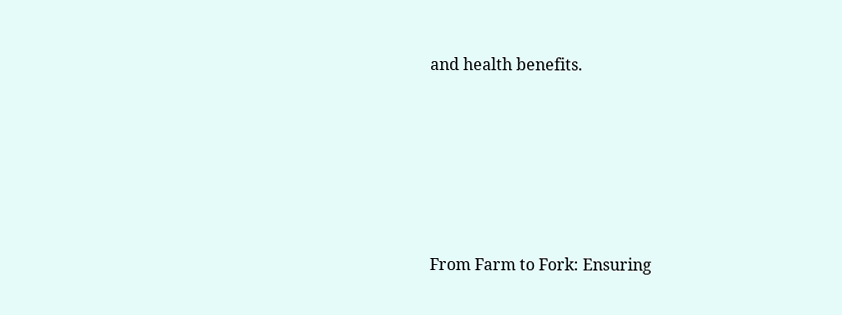and health benefits.






From Farm to Fork: Ensuring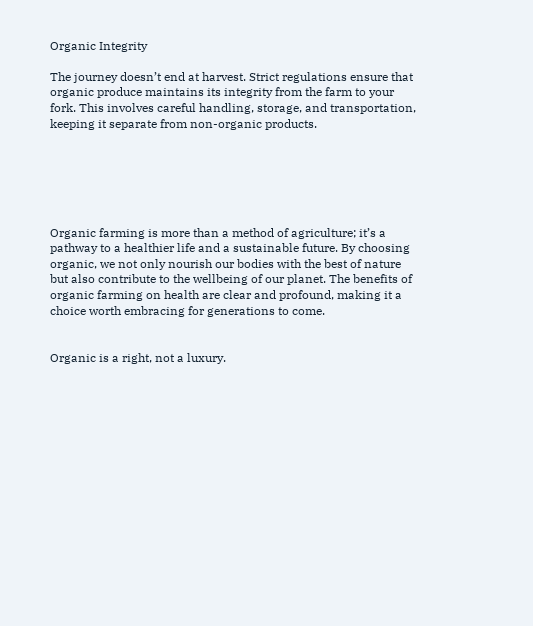Organic Integrity

The journey doesn’t end at harvest. Strict regulations ensure that organic produce maintains its integrity from the farm to your fork. This involves careful handling, storage, and transportation, keeping it separate from non-organic products.






Organic farming is more than a method of agriculture; it’s a pathway to a healthier life and a sustainable future. By choosing organic, we not only nourish our bodies with the best of nature but also contribute to the wellbeing of our planet. The benefits of organic farming on health are clear and profound, making it a choice worth embracing for generations to come.


Organic is a right, not a luxury.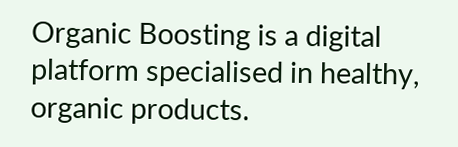Organic Boosting is a digital platform specialised in healthy, organic products.